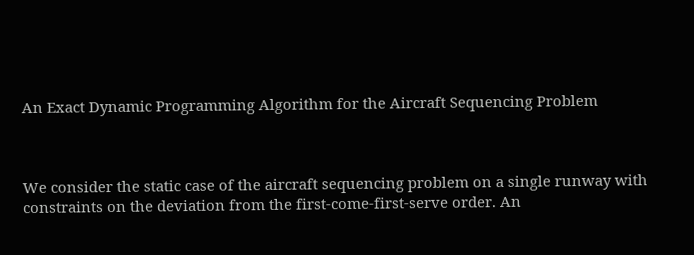An Exact Dynamic Programming Algorithm for the Aircraft Sequencing Problem



We consider the static case of the aircraft sequencing problem on a single runway with constraints on the deviation from the first-come-first-serve order. An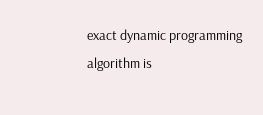exact dynamic programming algorithm is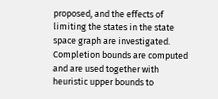proposed, and the effects of limiting the states in the state space graph are investigated. Completion bounds are computed and are used together with heuristic upper bounds to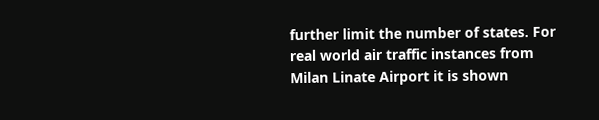further limit the number of states. For real world air traffic instances from Milan Linate Airport it is shown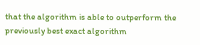that the algorithm is able to outperform the previously best exact algorithm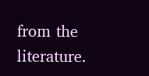from the literature.